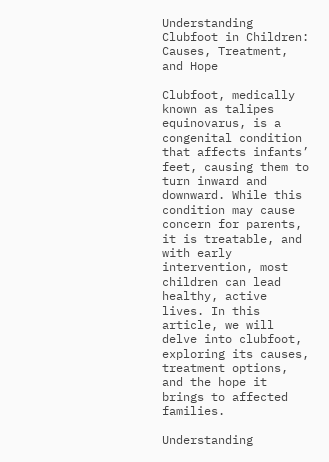Understanding Clubfoot in Children: Causes, Treatment, and Hope

Clubfoot, medically known as talipes equinovarus, is a congenital condition that affects infants’ feet, causing them to turn inward and downward. While this condition may cause concern for parents, it is treatable, and with early intervention, most children can lead healthy, active lives. In this article, we will delve into clubfoot, exploring its causes, treatment options, and the hope it brings to affected families.

Understanding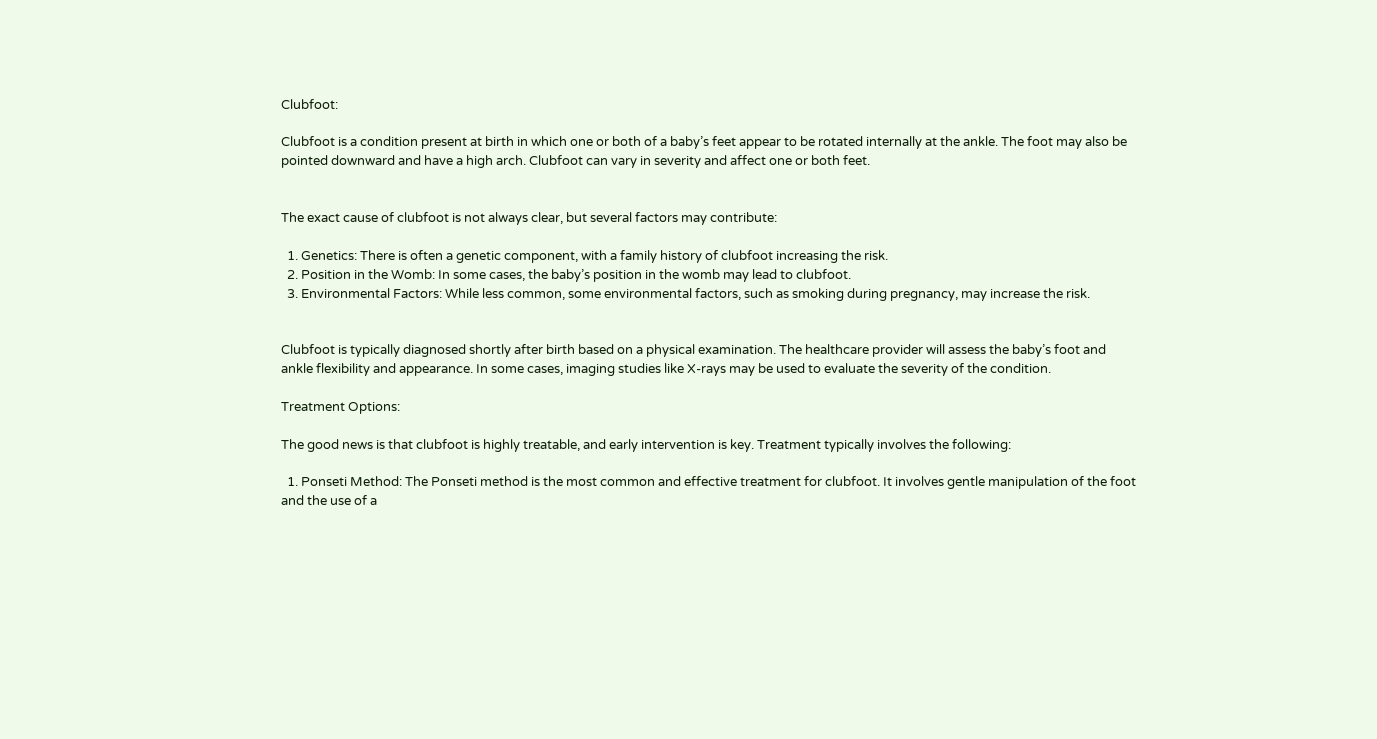Clubfoot:

Clubfoot is a condition present at birth in which one or both of a baby’s feet appear to be rotated internally at the ankle. The foot may also be pointed downward and have a high arch. Clubfoot can vary in severity and affect one or both feet.


The exact cause of clubfoot is not always clear, but several factors may contribute:

  1. Genetics: There is often a genetic component, with a family history of clubfoot increasing the risk.
  2. Position in the Womb: In some cases, the baby’s position in the womb may lead to clubfoot.
  3. Environmental Factors: While less common, some environmental factors, such as smoking during pregnancy, may increase the risk.


Clubfoot is typically diagnosed shortly after birth based on a physical examination. The healthcare provider will assess the baby’s foot and ankle flexibility and appearance. In some cases, imaging studies like X-rays may be used to evaluate the severity of the condition.

Treatment Options:

The good news is that clubfoot is highly treatable, and early intervention is key. Treatment typically involves the following:

  1. Ponseti Method: The Ponseti method is the most common and effective treatment for clubfoot. It involves gentle manipulation of the foot and the use of a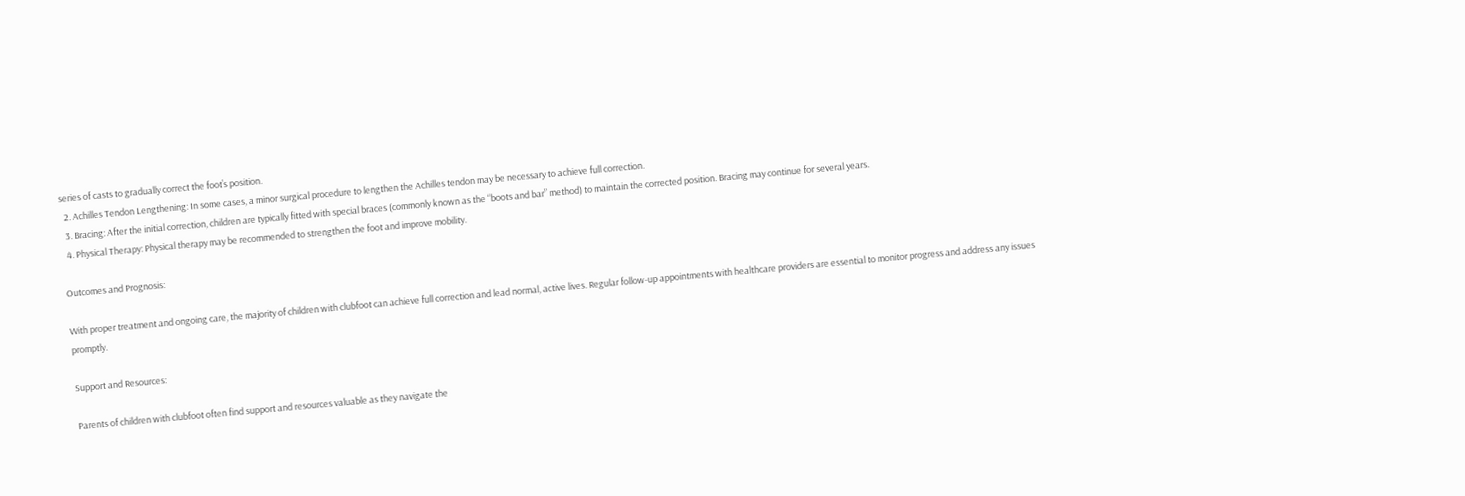series of casts to gradually correct the foot’s position.
  2. Achilles Tendon Lengthening: In some cases, a minor surgical procedure to lengthen the Achilles tendon may be necessary to achieve full correction.
  3. Bracing: After the initial correction, children are typically fitted with special braces (commonly known as the “boots and bar” method) to maintain the corrected position. Bracing may continue for several years.
  4. Physical Therapy: Physical therapy may be recommended to strengthen the foot and improve mobility.

Outcomes and Prognosis:

With proper treatment and ongoing care, the majority of children with clubfoot can achieve full correction and lead normal, active lives. Regular follow-up appointments with healthcare providers are essential to monitor progress and address any issues promptly.

Support and Resources:

Parents of children with clubfoot often find support and resources valuable as they navigate the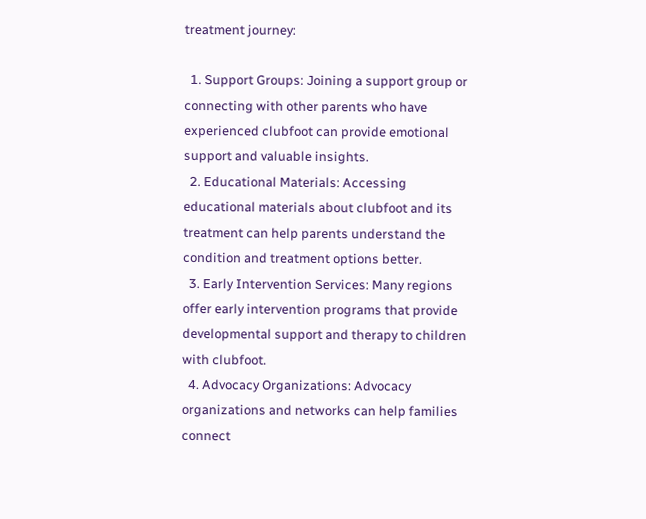treatment journey:

  1. Support Groups: Joining a support group or connecting with other parents who have experienced clubfoot can provide emotional support and valuable insights.
  2. Educational Materials: Accessing educational materials about clubfoot and its treatment can help parents understand the condition and treatment options better.
  3. Early Intervention Services: Many regions offer early intervention programs that provide developmental support and therapy to children with clubfoot.
  4. Advocacy Organizations: Advocacy organizations and networks can help families connect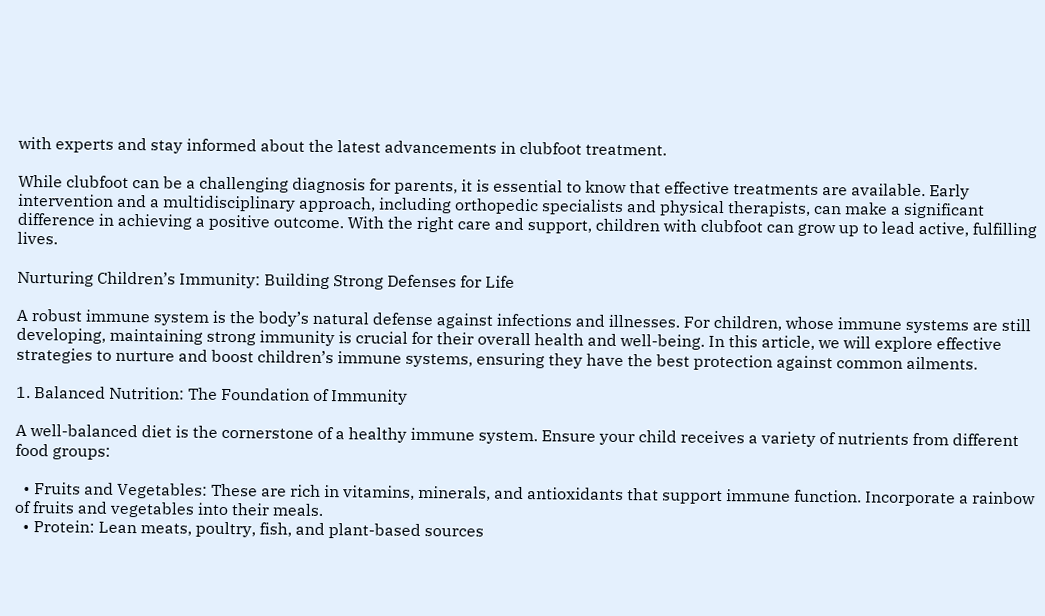with experts and stay informed about the latest advancements in clubfoot treatment.

While clubfoot can be a challenging diagnosis for parents, it is essential to know that effective treatments are available. Early intervention and a multidisciplinary approach, including orthopedic specialists and physical therapists, can make a significant difference in achieving a positive outcome. With the right care and support, children with clubfoot can grow up to lead active, fulfilling lives.

Nurturing Children’s Immunity: Building Strong Defenses for Life

A robust immune system is the body’s natural defense against infections and illnesses. For children, whose immune systems are still developing, maintaining strong immunity is crucial for their overall health and well-being. In this article, we will explore effective strategies to nurture and boost children’s immune systems, ensuring they have the best protection against common ailments.

1. Balanced Nutrition: The Foundation of Immunity

A well-balanced diet is the cornerstone of a healthy immune system. Ensure your child receives a variety of nutrients from different food groups:

  • Fruits and Vegetables: These are rich in vitamins, minerals, and antioxidants that support immune function. Incorporate a rainbow of fruits and vegetables into their meals.
  • Protein: Lean meats, poultry, fish, and plant-based sources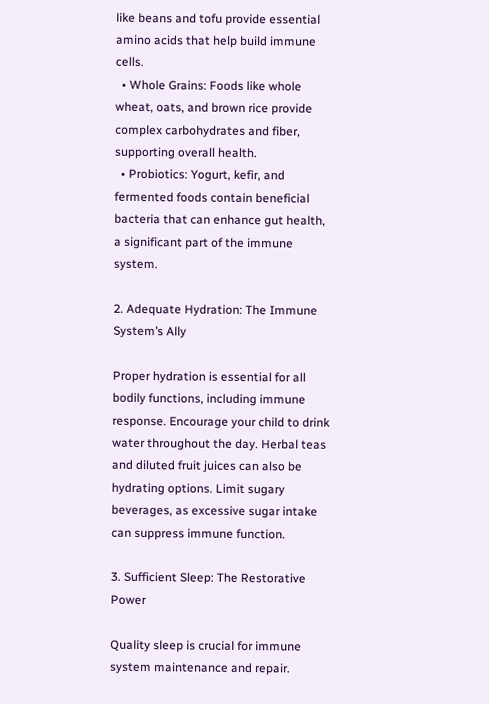like beans and tofu provide essential amino acids that help build immune cells.
  • Whole Grains: Foods like whole wheat, oats, and brown rice provide complex carbohydrates and fiber, supporting overall health.
  • Probiotics: Yogurt, kefir, and fermented foods contain beneficial bacteria that can enhance gut health, a significant part of the immune system.

2. Adequate Hydration: The Immune System’s Ally

Proper hydration is essential for all bodily functions, including immune response. Encourage your child to drink water throughout the day. Herbal teas and diluted fruit juices can also be hydrating options. Limit sugary beverages, as excessive sugar intake can suppress immune function.

3. Sufficient Sleep: The Restorative Power

Quality sleep is crucial for immune system maintenance and repair.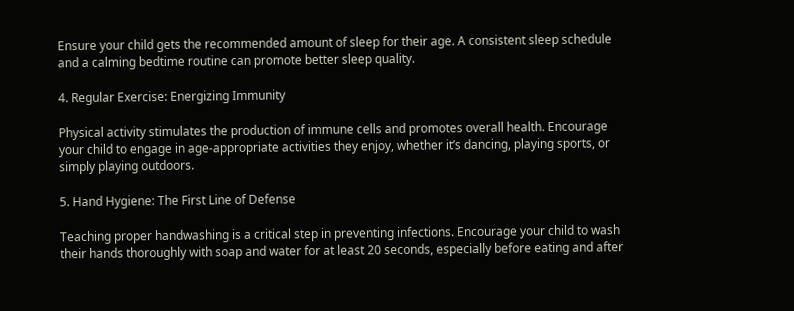Ensure your child gets the recommended amount of sleep for their age. A consistent sleep schedule and a calming bedtime routine can promote better sleep quality.

4. Regular Exercise: Energizing Immunity

Physical activity stimulates the production of immune cells and promotes overall health. Encourage your child to engage in age-appropriate activities they enjoy, whether it’s dancing, playing sports, or simply playing outdoors.

5. Hand Hygiene: The First Line of Defense

Teaching proper handwashing is a critical step in preventing infections. Encourage your child to wash their hands thoroughly with soap and water for at least 20 seconds, especially before eating and after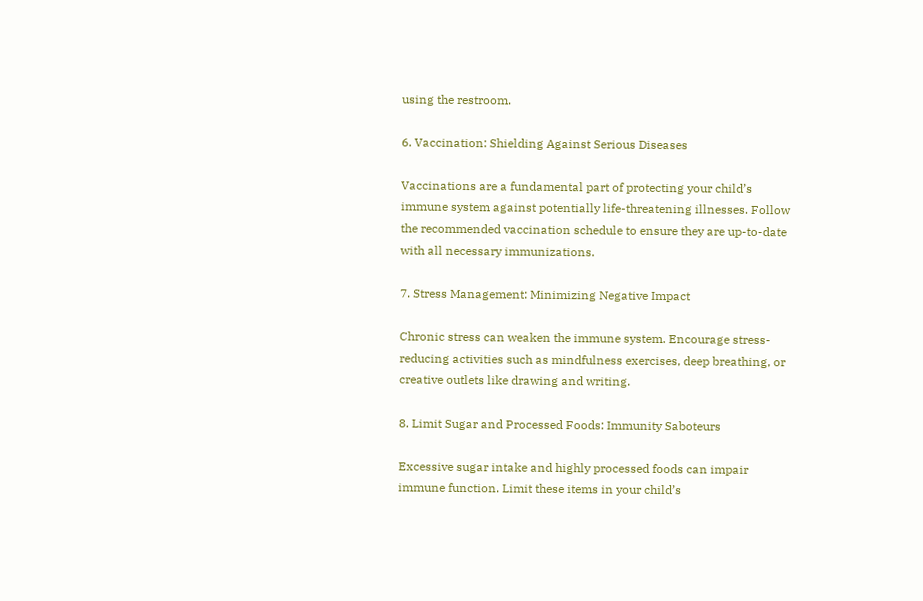using the restroom.

6. Vaccination: Shielding Against Serious Diseases

Vaccinations are a fundamental part of protecting your child’s immune system against potentially life-threatening illnesses. Follow the recommended vaccination schedule to ensure they are up-to-date with all necessary immunizations.

7. Stress Management: Minimizing Negative Impact

Chronic stress can weaken the immune system. Encourage stress-reducing activities such as mindfulness exercises, deep breathing, or creative outlets like drawing and writing.

8. Limit Sugar and Processed Foods: Immunity Saboteurs

Excessive sugar intake and highly processed foods can impair immune function. Limit these items in your child’s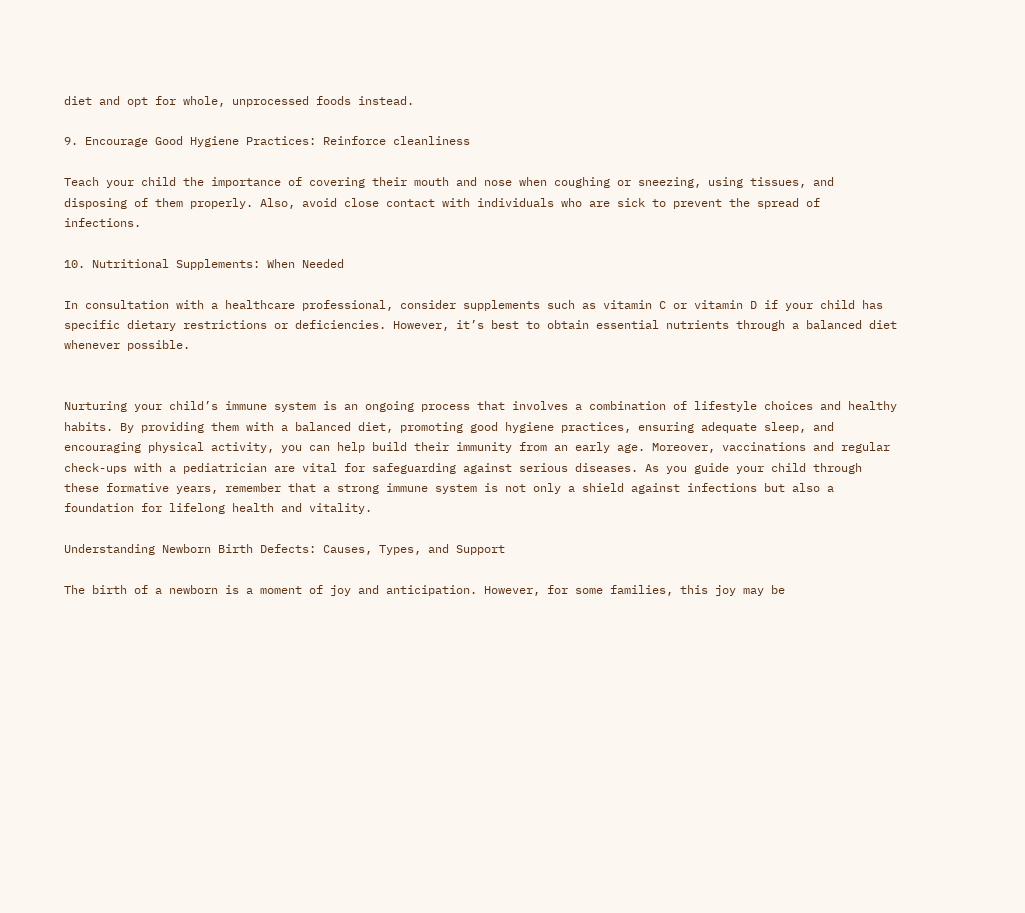diet and opt for whole, unprocessed foods instead.

9. Encourage Good Hygiene Practices: Reinforce cleanliness

Teach your child the importance of covering their mouth and nose when coughing or sneezing, using tissues, and disposing of them properly. Also, avoid close contact with individuals who are sick to prevent the spread of infections.

10. Nutritional Supplements: When Needed

In consultation with a healthcare professional, consider supplements such as vitamin C or vitamin D if your child has specific dietary restrictions or deficiencies. However, it’s best to obtain essential nutrients through a balanced diet whenever possible.


Nurturing your child’s immune system is an ongoing process that involves a combination of lifestyle choices and healthy habits. By providing them with a balanced diet, promoting good hygiene practices, ensuring adequate sleep, and encouraging physical activity, you can help build their immunity from an early age. Moreover, vaccinations and regular check-ups with a pediatrician are vital for safeguarding against serious diseases. As you guide your child through these formative years, remember that a strong immune system is not only a shield against infections but also a foundation for lifelong health and vitality.

Understanding Newborn Birth Defects: Causes, Types, and Support

The birth of a newborn is a moment of joy and anticipation. However, for some families, this joy may be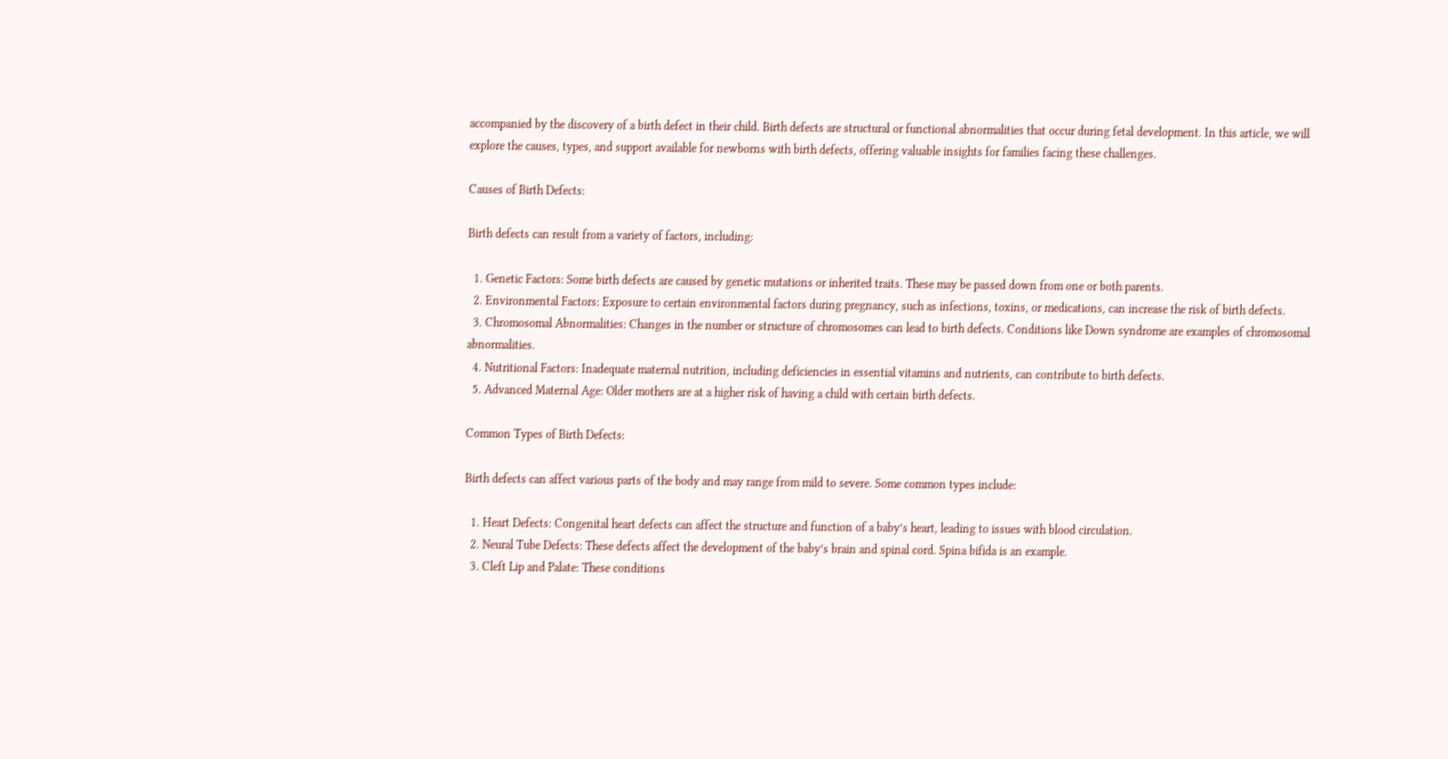accompanied by the discovery of a birth defect in their child. Birth defects are structural or functional abnormalities that occur during fetal development. In this article, we will explore the causes, types, and support available for newborns with birth defects, offering valuable insights for families facing these challenges.

Causes of Birth Defects:

Birth defects can result from a variety of factors, including:

  1. Genetic Factors: Some birth defects are caused by genetic mutations or inherited traits. These may be passed down from one or both parents.
  2. Environmental Factors: Exposure to certain environmental factors during pregnancy, such as infections, toxins, or medications, can increase the risk of birth defects.
  3. Chromosomal Abnormalities: Changes in the number or structure of chromosomes can lead to birth defects. Conditions like Down syndrome are examples of chromosomal abnormalities.
  4. Nutritional Factors: Inadequate maternal nutrition, including deficiencies in essential vitamins and nutrients, can contribute to birth defects.
  5. Advanced Maternal Age: Older mothers are at a higher risk of having a child with certain birth defects.

Common Types of Birth Defects:

Birth defects can affect various parts of the body and may range from mild to severe. Some common types include:

  1. Heart Defects: Congenital heart defects can affect the structure and function of a baby’s heart, leading to issues with blood circulation.
  2. Neural Tube Defects: These defects affect the development of the baby’s brain and spinal cord. Spina bifida is an example.
  3. Cleft Lip and Palate: These conditions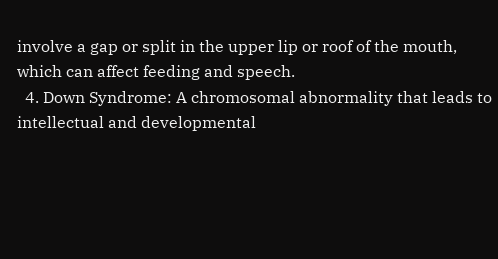involve a gap or split in the upper lip or roof of the mouth, which can affect feeding and speech.
  4. Down Syndrome: A chromosomal abnormality that leads to intellectual and developmental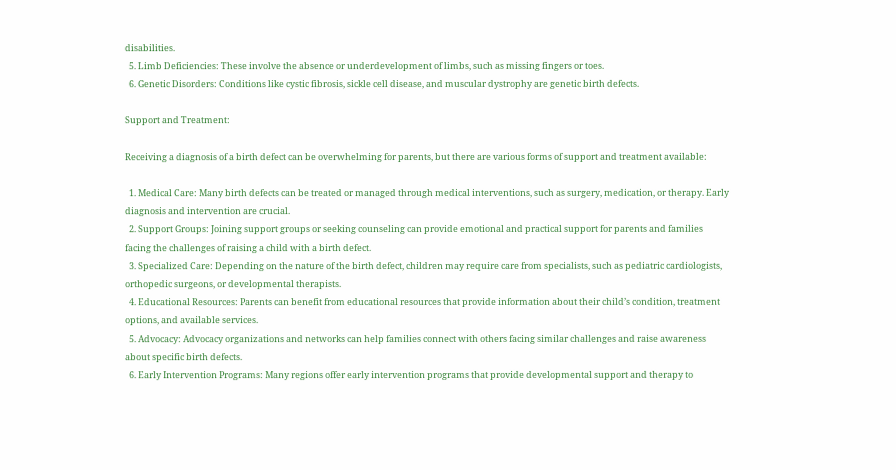disabilities.
  5. Limb Deficiencies: These involve the absence or underdevelopment of limbs, such as missing fingers or toes.
  6. Genetic Disorders: Conditions like cystic fibrosis, sickle cell disease, and muscular dystrophy are genetic birth defects.

Support and Treatment:

Receiving a diagnosis of a birth defect can be overwhelming for parents, but there are various forms of support and treatment available:

  1. Medical Care: Many birth defects can be treated or managed through medical interventions, such as surgery, medication, or therapy. Early diagnosis and intervention are crucial.
  2. Support Groups: Joining support groups or seeking counseling can provide emotional and practical support for parents and families facing the challenges of raising a child with a birth defect.
  3. Specialized Care: Depending on the nature of the birth defect, children may require care from specialists, such as pediatric cardiologists, orthopedic surgeons, or developmental therapists.
  4. Educational Resources: Parents can benefit from educational resources that provide information about their child’s condition, treatment options, and available services.
  5. Advocacy: Advocacy organizations and networks can help families connect with others facing similar challenges and raise awareness about specific birth defects.
  6. Early Intervention Programs: Many regions offer early intervention programs that provide developmental support and therapy to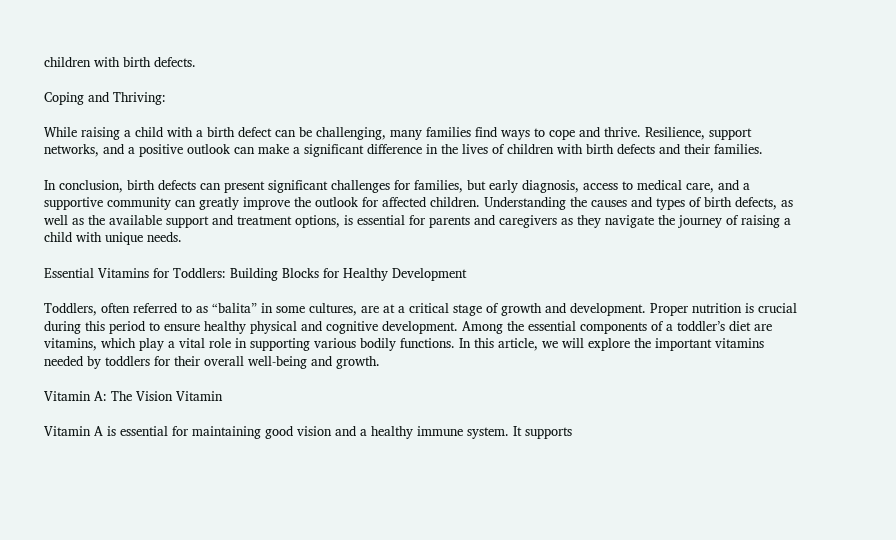children with birth defects.

Coping and Thriving:

While raising a child with a birth defect can be challenging, many families find ways to cope and thrive. Resilience, support networks, and a positive outlook can make a significant difference in the lives of children with birth defects and their families.

In conclusion, birth defects can present significant challenges for families, but early diagnosis, access to medical care, and a supportive community can greatly improve the outlook for affected children. Understanding the causes and types of birth defects, as well as the available support and treatment options, is essential for parents and caregivers as they navigate the journey of raising a child with unique needs.

Essential Vitamins for Toddlers: Building Blocks for Healthy Development

Toddlers, often referred to as “balita” in some cultures, are at a critical stage of growth and development. Proper nutrition is crucial during this period to ensure healthy physical and cognitive development. Among the essential components of a toddler’s diet are vitamins, which play a vital role in supporting various bodily functions. In this article, we will explore the important vitamins needed by toddlers for their overall well-being and growth.

Vitamin A: The Vision Vitamin

Vitamin A is essential for maintaining good vision and a healthy immune system. It supports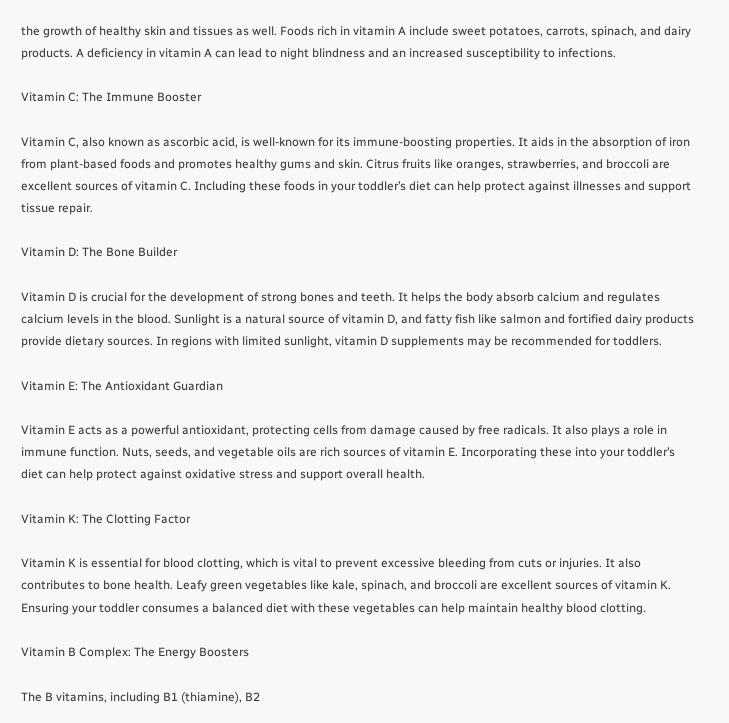the growth of healthy skin and tissues as well. Foods rich in vitamin A include sweet potatoes, carrots, spinach, and dairy products. A deficiency in vitamin A can lead to night blindness and an increased susceptibility to infections.

Vitamin C: The Immune Booster

Vitamin C, also known as ascorbic acid, is well-known for its immune-boosting properties. It aids in the absorption of iron from plant-based foods and promotes healthy gums and skin. Citrus fruits like oranges, strawberries, and broccoli are excellent sources of vitamin C. Including these foods in your toddler’s diet can help protect against illnesses and support tissue repair.

Vitamin D: The Bone Builder

Vitamin D is crucial for the development of strong bones and teeth. It helps the body absorb calcium and regulates calcium levels in the blood. Sunlight is a natural source of vitamin D, and fatty fish like salmon and fortified dairy products provide dietary sources. In regions with limited sunlight, vitamin D supplements may be recommended for toddlers.

Vitamin E: The Antioxidant Guardian

Vitamin E acts as a powerful antioxidant, protecting cells from damage caused by free radicals. It also plays a role in immune function. Nuts, seeds, and vegetable oils are rich sources of vitamin E. Incorporating these into your toddler’s diet can help protect against oxidative stress and support overall health.

Vitamin K: The Clotting Factor

Vitamin K is essential for blood clotting, which is vital to prevent excessive bleeding from cuts or injuries. It also contributes to bone health. Leafy green vegetables like kale, spinach, and broccoli are excellent sources of vitamin K. Ensuring your toddler consumes a balanced diet with these vegetables can help maintain healthy blood clotting.

Vitamin B Complex: The Energy Boosters

The B vitamins, including B1 (thiamine), B2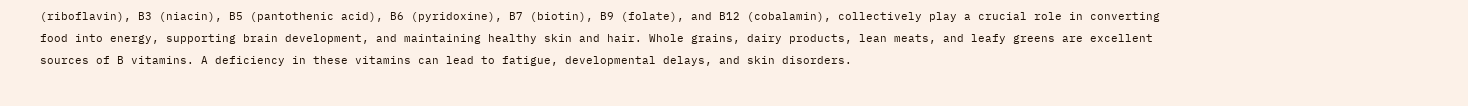(riboflavin), B3 (niacin), B5 (pantothenic acid), B6 (pyridoxine), B7 (biotin), B9 (folate), and B12 (cobalamin), collectively play a crucial role in converting food into energy, supporting brain development, and maintaining healthy skin and hair. Whole grains, dairy products, lean meats, and leafy greens are excellent sources of B vitamins. A deficiency in these vitamins can lead to fatigue, developmental delays, and skin disorders.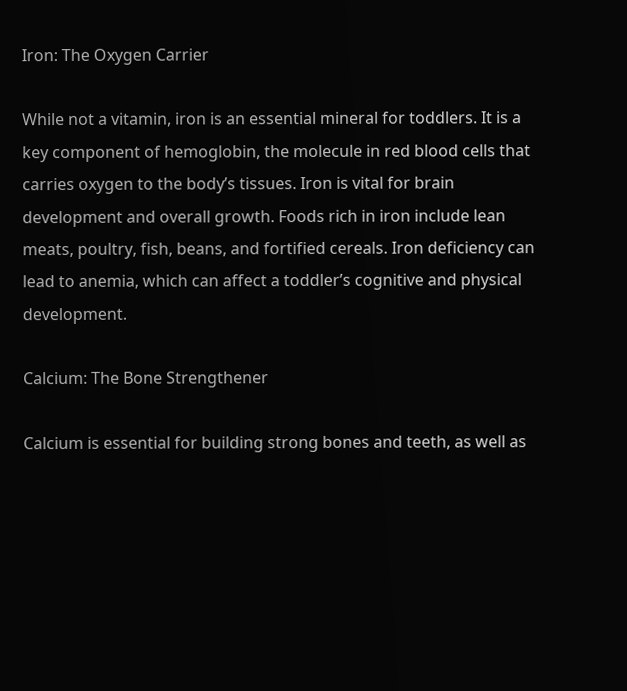Iron: The Oxygen Carrier

While not a vitamin, iron is an essential mineral for toddlers. It is a key component of hemoglobin, the molecule in red blood cells that carries oxygen to the body’s tissues. Iron is vital for brain development and overall growth. Foods rich in iron include lean meats, poultry, fish, beans, and fortified cereals. Iron deficiency can lead to anemia, which can affect a toddler’s cognitive and physical development.

Calcium: The Bone Strengthener

Calcium is essential for building strong bones and teeth, as well as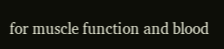for muscle function and blood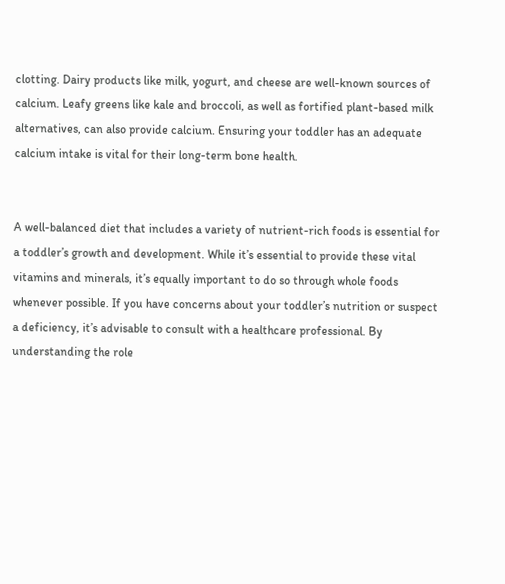clotting. Dairy products like milk, yogurt, and cheese are well-known sources of calcium. Leafy greens like kale and broccoli, as well as fortified plant-based milk alternatives, can also provide calcium. Ensuring your toddler has an adequate calcium intake is vital for their long-term bone health.


A well-balanced diet that includes a variety of nutrient-rich foods is essential for a toddler’s growth and development. While it’s essential to provide these vital vitamins and minerals, it’s equally important to do so through whole foods whenever possible. If you have concerns about your toddler’s nutrition or suspect a deficiency, it’s advisable to consult with a healthcare professional. By understanding the role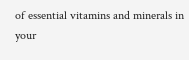of essential vitamins and minerals in your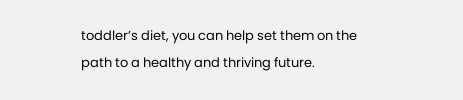toddler’s diet, you can help set them on the path to a healthy and thriving future.